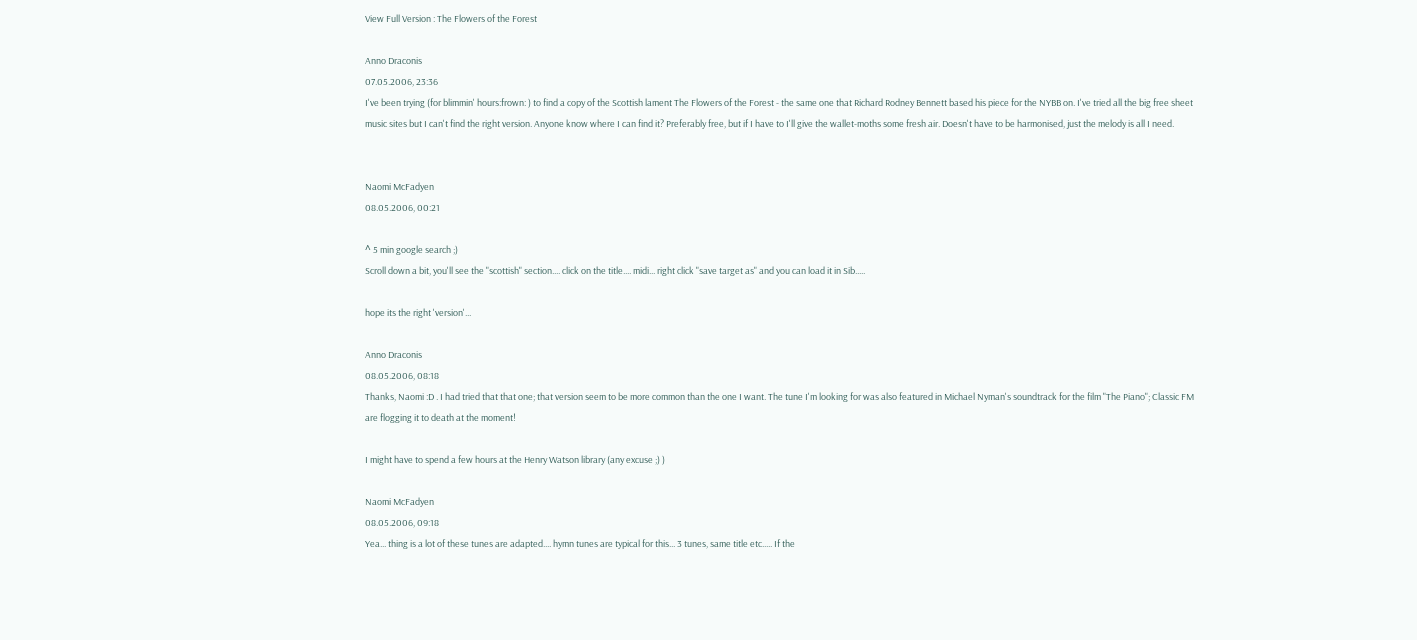View Full Version : The Flowers of the Forest

Anno Draconis
07.05.2006, 23:36
I've been trying (for blimmin' hours:frown: ) to find a copy of the Scottish lament The Flowers of the Forest - the same one that Richard Rodney Bennett based his piece for the NYBB on. I've tried all the big free sheet music sites but I can't find the right version. Anyone know where I can find it? Preferably free, but if I have to I'll give the wallet-moths some fresh air. Doesn't have to be harmonised, just the melody is all I need.


Naomi McFadyen
08.05.2006, 00:21

^ 5 min google search ;)
Scroll down a bit, you'll see the "scottish" section.... click on the title.... midi... right click "save target as" and you can load it in Sib.....

hope its the right 'version'...

Anno Draconis
08.05.2006, 08:18
Thanks, Naomi :D . I had tried that that one; that version seem to be more common than the one I want. The tune I'm looking for was also featured in Michael Nyman's soundtrack for the film "The Piano"; Classic FM are flogging it to death at the moment!

I might have to spend a few hours at the Henry Watson library (any excuse ;) )

Naomi McFadyen
08.05.2006, 09:18
Yea... thing is a lot of these tunes are adapted.... hymn tunes are typical for this... 3 tunes, same title etc..... If the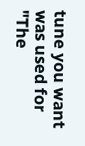tune you want was used for "The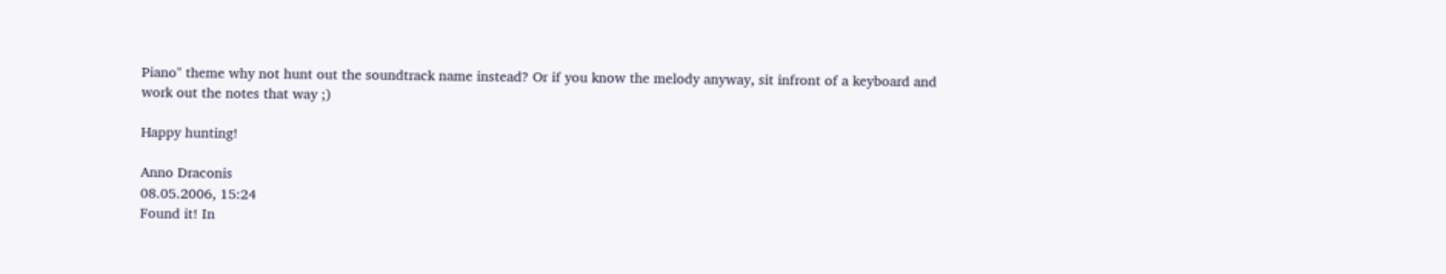Piano" theme why not hunt out the soundtrack name instead? Or if you know the melody anyway, sit infront of a keyboard and work out the notes that way ;)

Happy hunting!

Anno Draconis
08.05.2006, 15:24
Found it! In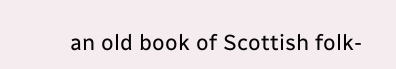an old book of Scottish folk-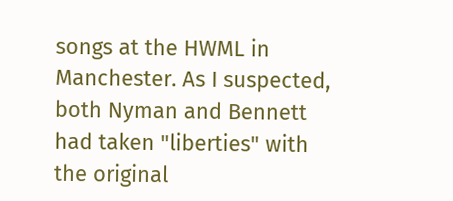songs at the HWML in Manchester. As I suspected, both Nyman and Bennett had taken "liberties" with the original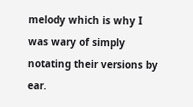melody which is why I was wary of simply notating their versions by ear.